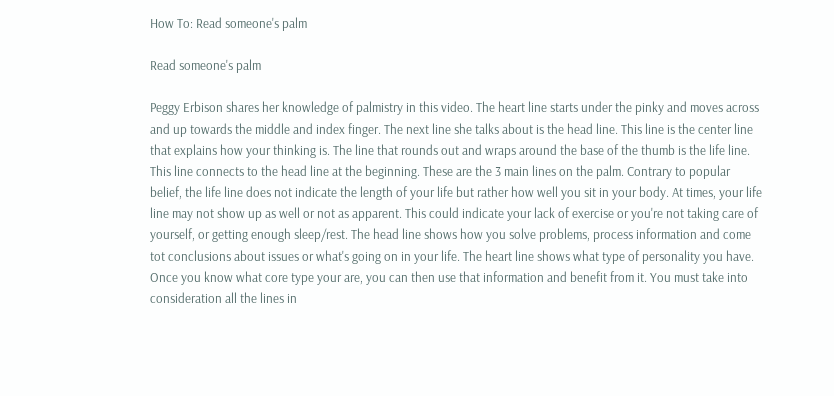How To: Read someone's palm

Read someone's palm

Peggy Erbison shares her knowledge of palmistry in this video. The heart line starts under the pinky and moves across and up towards the middle and index finger. The next line she talks about is the head line. This line is the center line that explains how your thinking is. The line that rounds out and wraps around the base of the thumb is the life line. This line connects to the head line at the beginning. These are the 3 main lines on the palm. Contrary to popular belief, the life line does not indicate the length of your life but rather how well you sit in your body. At times, your life line may not show up as well or not as apparent. This could indicate your lack of exercise or you're not taking care of yourself, or getting enough sleep/rest. The head line shows how you solve problems, process information and come tot conclusions about issues or what's going on in your life. The heart line shows what type of personality you have. Once you know what core type your are, you can then use that information and benefit from it. You must take into consideration all the lines in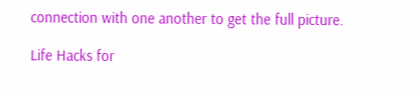connection with one another to get the full picture.

Life Hacks for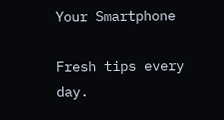Your Smartphone

Fresh tips every day.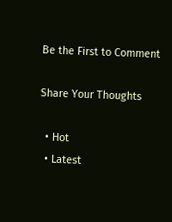Be the First to Comment

Share Your Thoughts

  • Hot
  • Latest